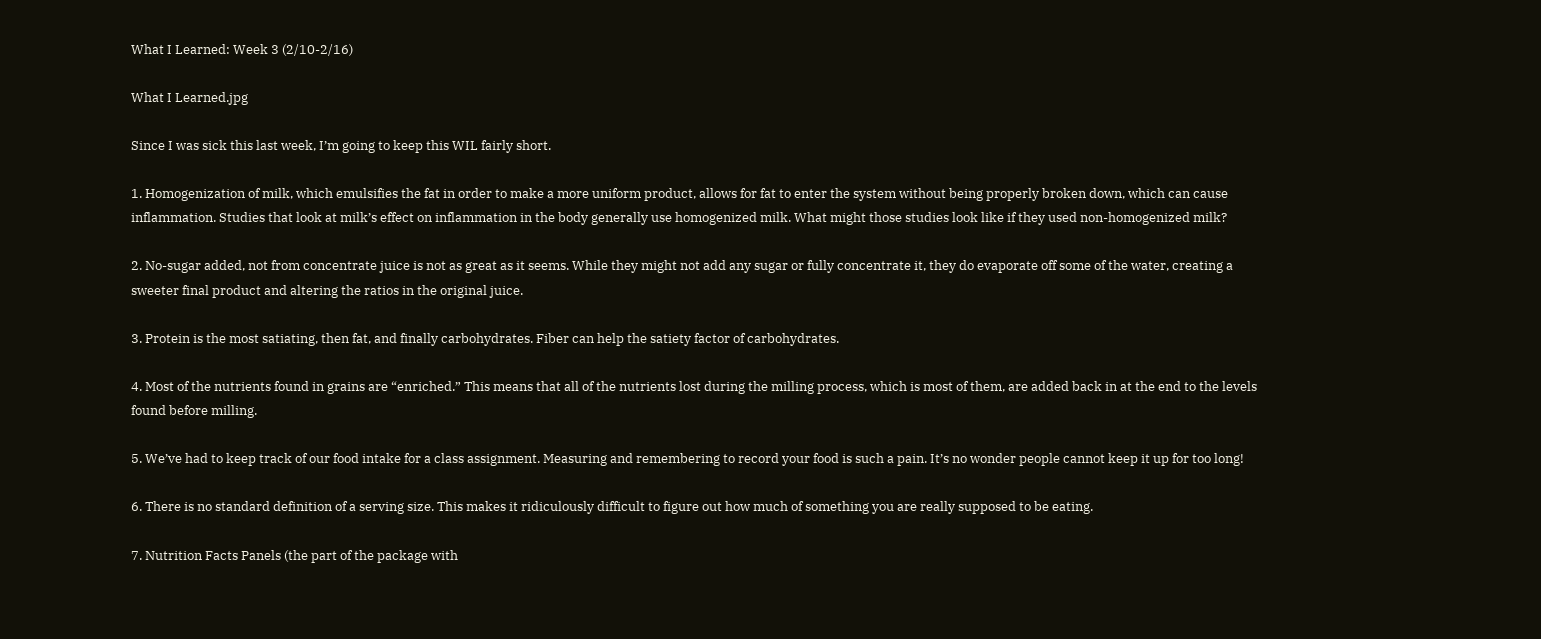What I Learned: Week 3 (2/10-2/16)

What I Learned.jpg

Since I was sick this last week, I’m going to keep this WIL fairly short.

1. Homogenization of milk, which emulsifies the fat in order to make a more uniform product, allows for fat to enter the system without being properly broken down, which can cause inflammation. Studies that look at milk’s effect on inflammation in the body generally use homogenized milk. What might those studies look like if they used non-homogenized milk?

2. No-sugar added, not from concentrate juice is not as great as it seems. While they might not add any sugar or fully concentrate it, they do evaporate off some of the water, creating a sweeter final product and altering the ratios in the original juice.

3. Protein is the most satiating, then fat, and finally carbohydrates. Fiber can help the satiety factor of carbohydrates.

4. Most of the nutrients found in grains are “enriched.” This means that all of the nutrients lost during the milling process, which is most of them, are added back in at the end to the levels found before milling.

5. We’ve had to keep track of our food intake for a class assignment. Measuring and remembering to record your food is such a pain. It’s no wonder people cannot keep it up for too long!

6. There is no standard definition of a serving size. This makes it ridiculously difficult to figure out how much of something you are really supposed to be eating.

7. Nutrition Facts Panels (the part of the package with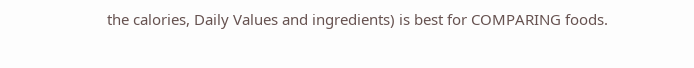the calories, Daily Values and ingredients) is best for COMPARING foods.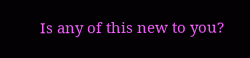Is any of this new to you?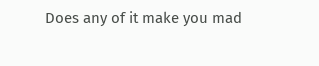Does any of it make you mad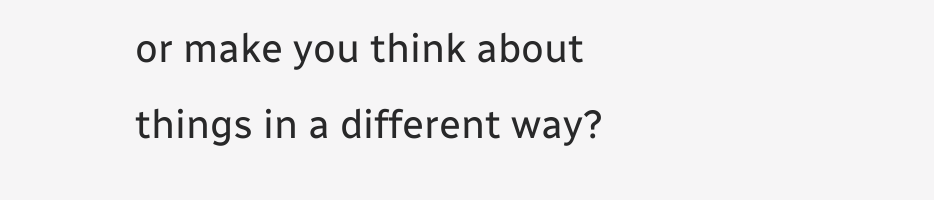or make you think about things in a different way?